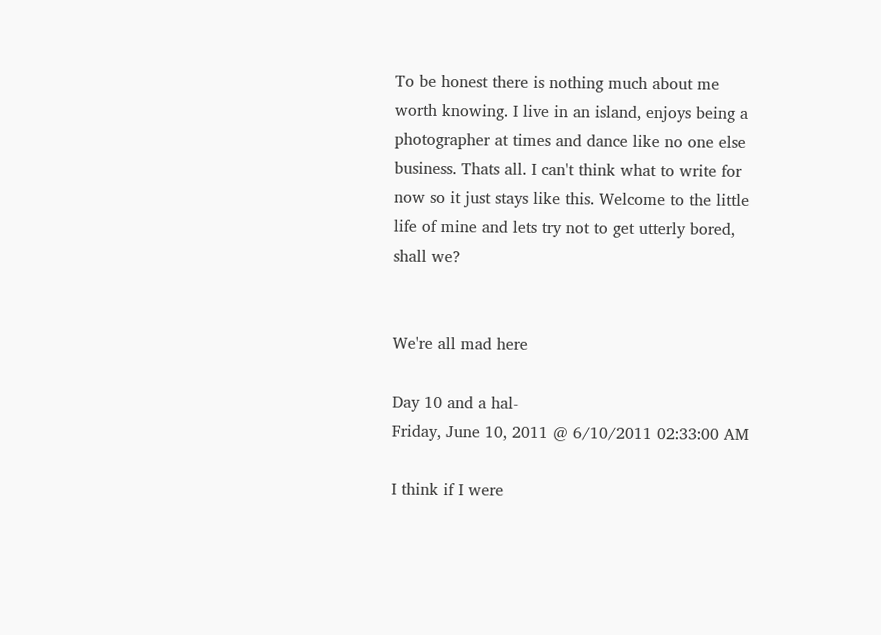To be honest there is nothing much about me worth knowing. I live in an island, enjoys being a photographer at times and dance like no one else business. Thats all. I can't think what to write for now so it just stays like this. Welcome to the little life of mine and lets try not to get utterly bored, shall we?


We're all mad here

Day 10 and a hal-
Friday, June 10, 2011 @ 6/10/2011 02:33:00 AM

I think if I were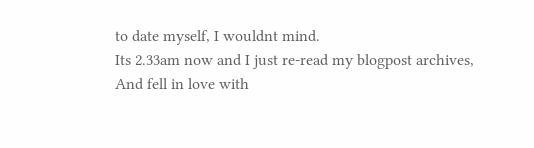to date myself, I wouldnt mind.
Its 2.33am now and I just re-read my blogpost archives,
And fell in love with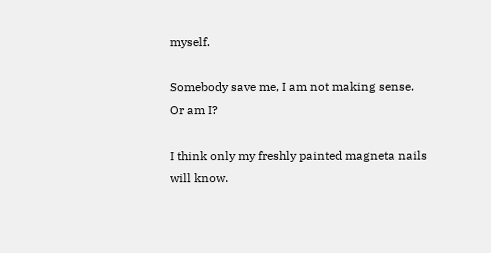myself.

Somebody save me, I am not making sense.
Or am I?

I think only my freshly painted magneta nails will know.